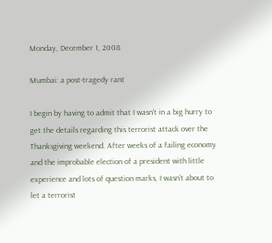Monday, December 1, 2008

Mumbai: a post-tragedy rant

I begin by having to admit that I wasn’t in a big hurry to get the details regarding this terrorist attack over the Thanksgiving weekend. After weeks of a failing economy and the improbable election of a president with little experience and lots of question marks, I wasn’t about to let a terrorist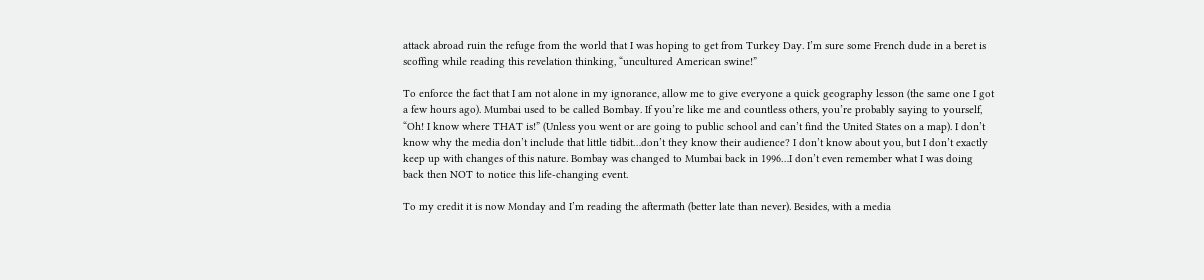attack abroad ruin the refuge from the world that I was hoping to get from Turkey Day. I’m sure some French dude in a beret is scoffing while reading this revelation thinking, “uncultured American swine!”

To enforce the fact that I am not alone in my ignorance, allow me to give everyone a quick geography lesson (the same one I got a few hours ago). Mumbai used to be called Bombay. If you’re like me and countless others, you’re probably saying to yourself, “Oh! I know where THAT is!” (Unless you went or are going to public school and can’t find the United States on a map). I don’t know why the media don’t include that little tidbit…don’t they know their audience? I don’t know about you, but I don’t exactly keep up with changes of this nature. Bombay was changed to Mumbai back in 1996…I don’t even remember what I was doing back then NOT to notice this life-changing event.

To my credit it is now Monday and I’m reading the aftermath (better late than never). Besides, with a media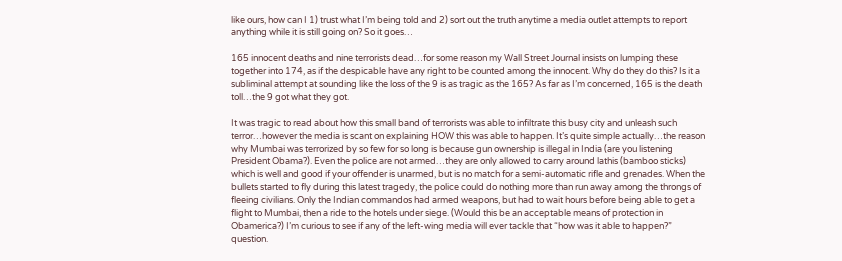like ours, how can I 1) trust what I’m being told and 2) sort out the truth anytime a media outlet attempts to report anything while it is still going on? So it goes…

165 innocent deaths and nine terrorists dead…for some reason my Wall Street Journal insists on lumping these together into 174, as if the despicable have any right to be counted among the innocent. Why do they do this? Is it a subliminal attempt at sounding like the loss of the 9 is as tragic as the 165? As far as I’m concerned, 165 is the death toll…the 9 got what they got.

It was tragic to read about how this small band of terrorists was able to infiltrate this busy city and unleash such terror…however the media is scant on explaining HOW this was able to happen. It’s quite simple actually…the reason why Mumbai was terrorized by so few for so long is because gun ownership is illegal in India (are you listening President Obama?). Even the police are not armed…they are only allowed to carry around lathis (bamboo sticks) which is well and good if your offender is unarmed, but is no match for a semi-automatic rifle and grenades. When the bullets started to fly during this latest tragedy, the police could do nothing more than run away among the throngs of fleeing civilians. Only the Indian commandos had armed weapons, but had to wait hours before being able to get a flight to Mumbai, then a ride to the hotels under siege. (Would this be an acceptable means of protection in Obamerica?) I’m curious to see if any of the left-wing media will ever tackle that “how was it able to happen?” question.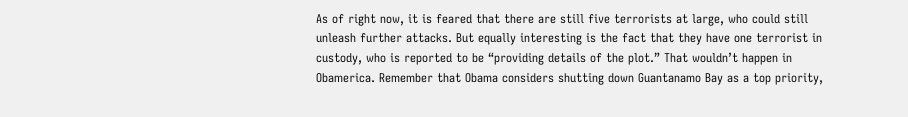As of right now, it is feared that there are still five terrorists at large, who could still unleash further attacks. But equally interesting is the fact that they have one terrorist in custody, who is reported to be “providing details of the plot.” That wouldn’t happen in Obamerica. Remember that Obama considers shutting down Guantanamo Bay as a top priority,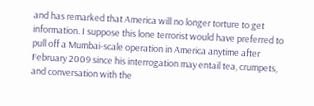and has remarked that America will no longer torture to get information. I suppose this lone terrorist would have preferred to pull off a Mumbai-scale operation in America anytime after February 2009 since his interrogation may entail tea, crumpets, and conversation with the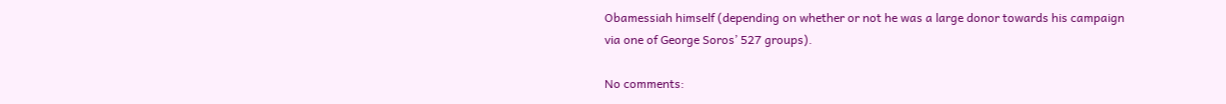Obamessiah himself (depending on whether or not he was a large donor towards his campaign via one of George Soros’ 527 groups).

No comments: